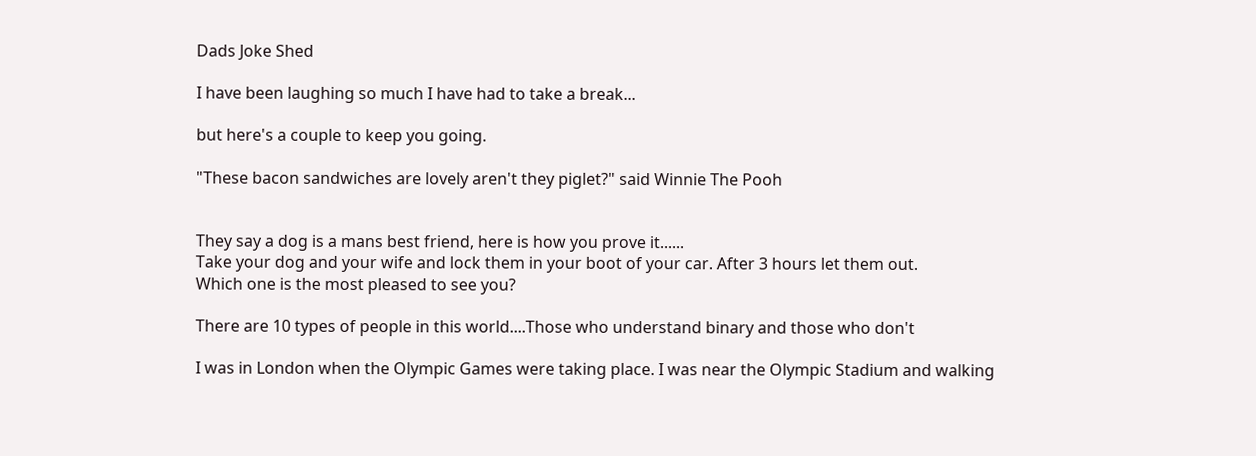Dads Joke Shed

I have been laughing so much I have had to take a break...

but here's a couple to keep you going.

"These bacon sandwiches are lovely aren't they piglet?" said Winnie The Pooh


They say a dog is a mans best friend, here is how you prove it......
Take your dog and your wife and lock them in your boot of your car. After 3 hours let them out.
Which one is the most pleased to see you?

There are 10 types of people in this world....Those who understand binary and those who don't

I was in London when the Olympic Games were taking place. I was near the Olympic Stadium and walking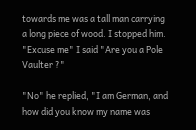towards me was a tall man carrying a long piece of wood. I stopped him. "Excuse me" I said "Are you a Pole Vaulter ?"

"No" he replied, "I am German, and how did you know my name was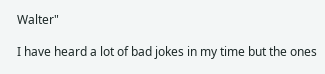Walter"

I have heard a lot of bad jokes in my time but the ones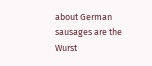about German sausages are the Wurst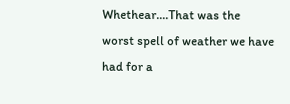Whethear....That was the worst spell of weather we have had for a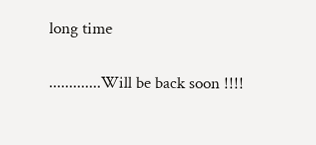long time

.............Will be back soon !!!!